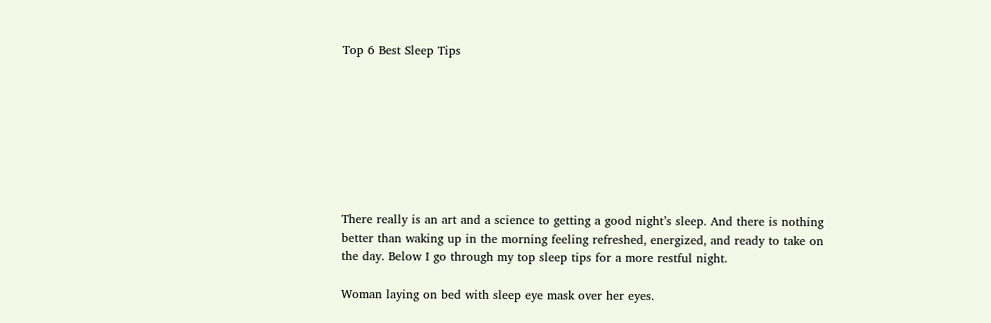Top 6 Best Sleep Tips








There really is an art and a science to getting a good night’s sleep. And there is nothing better than waking up in the morning feeling refreshed, energized, and ready to take on the day. Below I go through my top sleep tips for a more restful night.

Woman laying on bed with sleep eye mask over her eyes.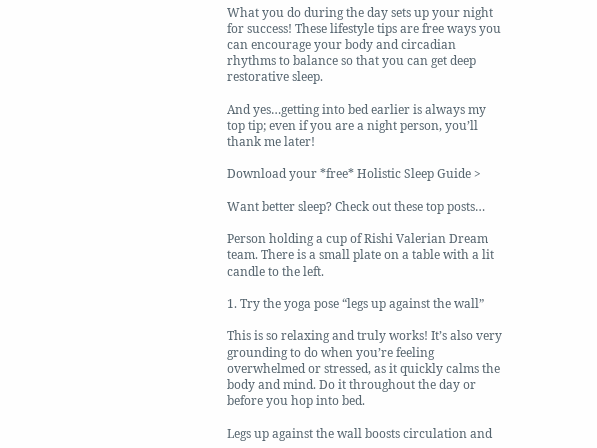What you do during the day sets up your night for success! These lifestyle tips are free ways you can encourage your body and circadian rhythms to balance so that you can get deep restorative sleep.

And yes…getting into bed earlier is always my top tip; even if you are a night person, you’ll thank me later!

Download your *free* Holistic Sleep Guide >

Want better sleep? Check out these top posts…

Person holding a cup of Rishi Valerian Dream team. There is a small plate on a table with a lit candle to the left.

1. Try the yoga pose “legs up against the wall”

This is so relaxing and truly works! It’s also very grounding to do when you’re feeling overwhelmed or stressed, as it quickly calms the body and mind. Do it throughout the day or before you hop into bed.

Legs up against the wall boosts circulation and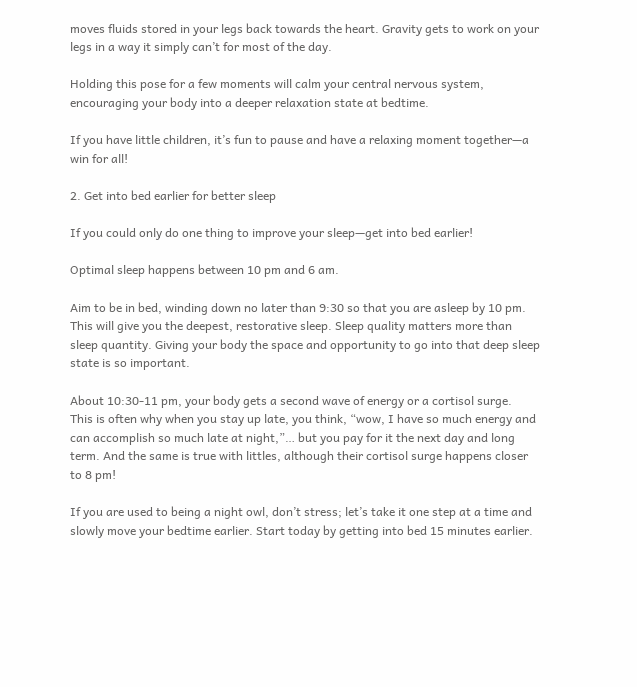moves fluids stored in your legs back towards the heart. Gravity gets to work on your legs in a way it simply can’t for most of the day.

Holding this pose for a few moments will calm your central nervous system, encouraging your body into a deeper relaxation state at bedtime.

If you have little children, it’s fun to pause and have a relaxing moment together—a win for all!

2. Get into bed earlier for better sleep

If you could only do one thing to improve your sleep—get into bed earlier!

Optimal sleep happens between 10 pm and 6 am.

Aim to be in bed, winding down no later than 9:30 so that you are asleep by 10 pm. This will give you the deepest, restorative sleep. Sleep quality matters more than sleep quantity. Giving your body the space and opportunity to go into that deep sleep state is so important.

About 10:30-11 pm, your body gets a second wave of energy or a cortisol surge.  This is often why when you stay up late, you think, “wow, I have so much energy and can accomplish so much late at night,”… but you pay for it the next day and long term. And the same is true with littles, although their cortisol surge happens closer to 8 pm!

If you are used to being a night owl, don’t stress; let’s take it one step at a time and slowly move your bedtime earlier. Start today by getting into bed 15 minutes earlier.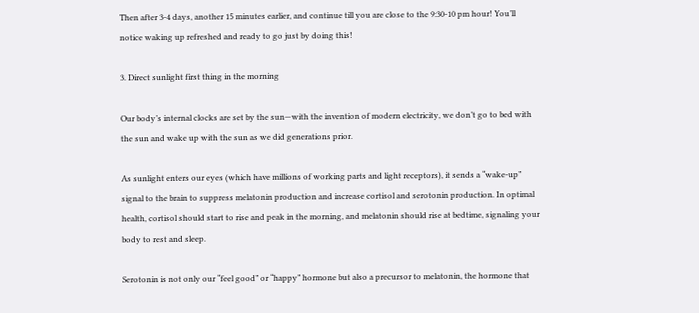Then after 3-4 days, another 15 minutes earlier, and continue till you are close to the 9:30-10 pm hour! You’ll notice waking up refreshed and ready to go just by doing this!

3. Direct sunlight first thing in the morning

Our body’s internal clocks are set by the sun—with the invention of modern electricity, we don’t go to bed with the sun and wake up with the sun as we did generations prior.

As sunlight enters our eyes (which have millions of working parts and light receptors), it sends a “wake-up” signal to the brain to suppress melatonin production and increase cortisol and serotonin production. In optimal health, cortisol should start to rise and peak in the morning, and melatonin should rise at bedtime, signaling your body to rest and sleep.

Serotonin is not only our “feel good” or “happy” hormone but also a precursor to melatonin, the hormone that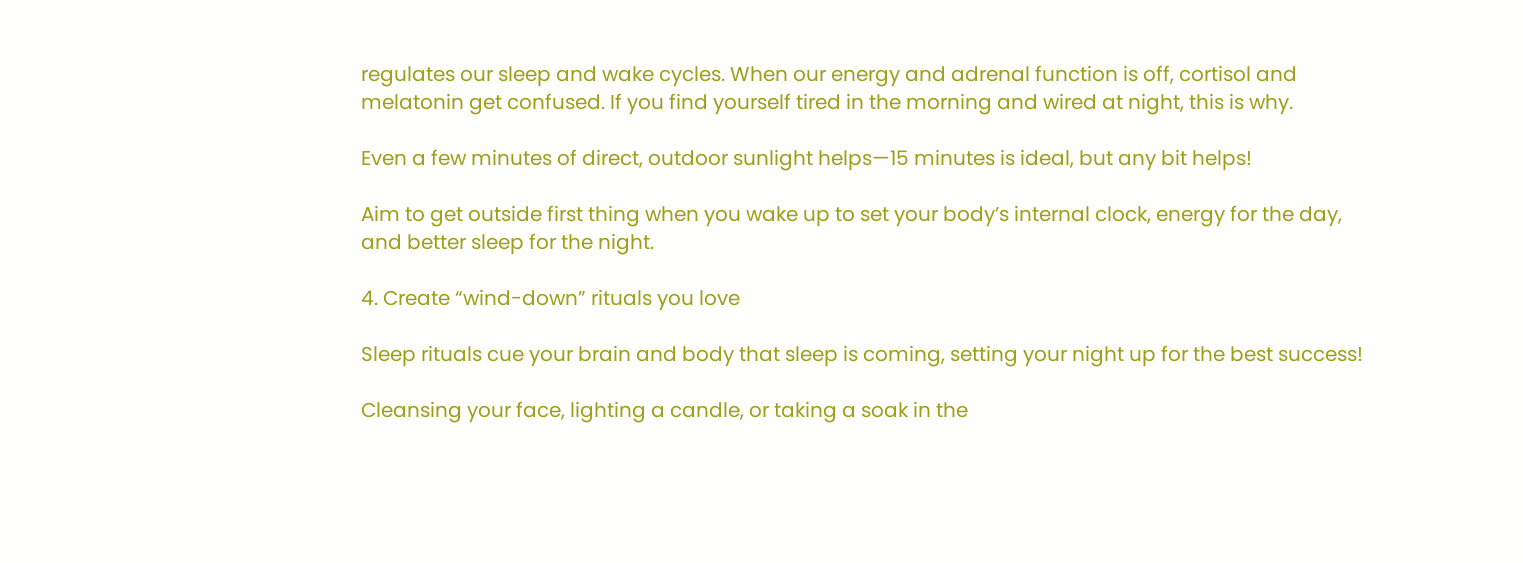regulates our sleep and wake cycles. When our energy and adrenal function is off, cortisol and melatonin get confused. If you find yourself tired in the morning and wired at night, this is why.

Even a few minutes of direct, outdoor sunlight helps—15 minutes is ideal, but any bit helps!

Aim to get outside first thing when you wake up to set your body’s internal clock, energy for the day, and better sleep for the night.

4. Create “wind-down” rituals you love

Sleep rituals cue your brain and body that sleep is coming, setting your night up for the best success!

Cleansing your face, lighting a candle, or taking a soak in the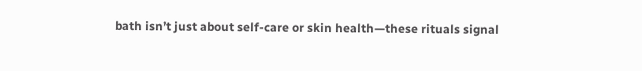bath isn’t just about self-care or skin health—these rituals signal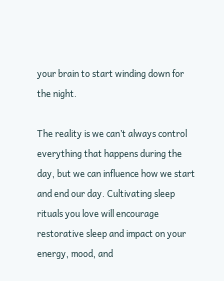your brain to start winding down for the night.

The reality is we can’t always control everything that happens during the day, but we can influence how we start and end our day. Cultivating sleep rituals you love will encourage restorative sleep and impact on your energy, mood, and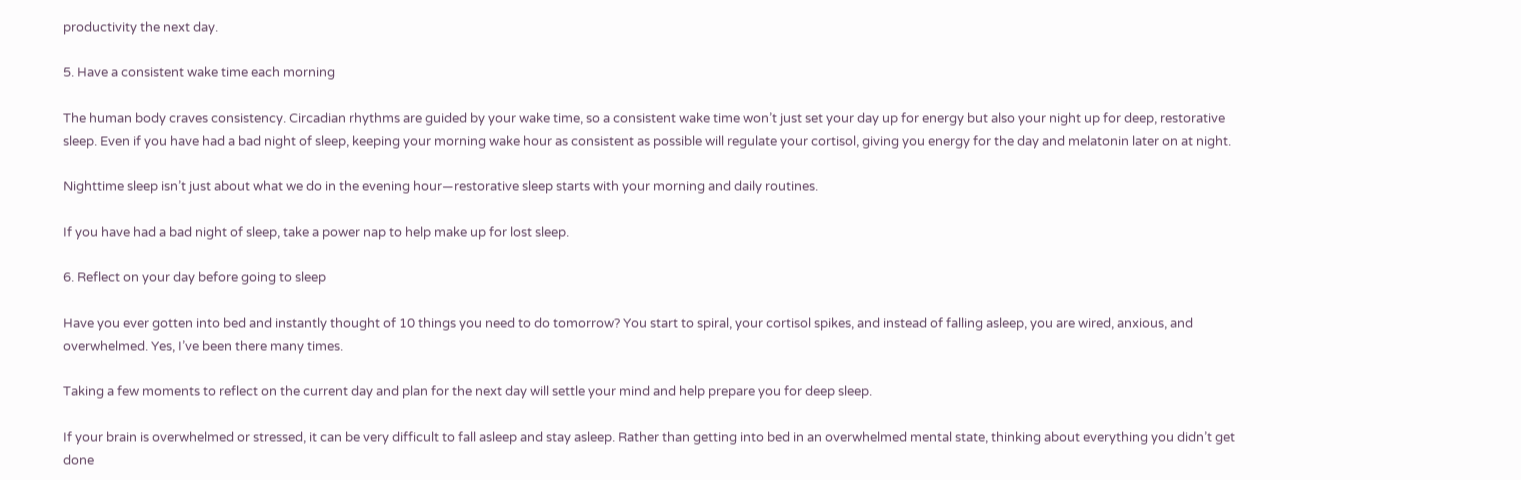productivity the next day.

5. Have a consistent wake time each morning

The human body craves consistency. Circadian rhythms are guided by your wake time, so a consistent wake time won’t just set your day up for energy but also your night up for deep, restorative sleep. Even if you have had a bad night of sleep, keeping your morning wake hour as consistent as possible will regulate your cortisol, giving you energy for the day and melatonin later on at night.

Nighttime sleep isn’t just about what we do in the evening hour—restorative sleep starts with your morning and daily routines.

If you have had a bad night of sleep, take a power nap to help make up for lost sleep.

6. Reflect on your day before going to sleep

Have you ever gotten into bed and instantly thought of 10 things you need to do tomorrow? You start to spiral, your cortisol spikes, and instead of falling asleep, you are wired, anxious, and overwhelmed. Yes, I’ve been there many times.

Taking a few moments to reflect on the current day and plan for the next day will settle your mind and help prepare you for deep sleep.

If your brain is overwhelmed or stressed, it can be very difficult to fall asleep and stay asleep. Rather than getting into bed in an overwhelmed mental state, thinking about everything you didn’t get done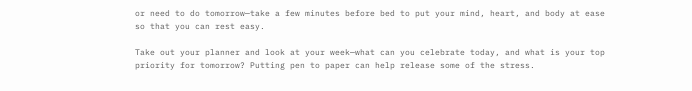or need to do tomorrow—take a few minutes before bed to put your mind, heart, and body at ease so that you can rest easy.

Take out your planner and look at your week—what can you celebrate today, and what is your top priority for tomorrow? Putting pen to paper can help release some of the stress.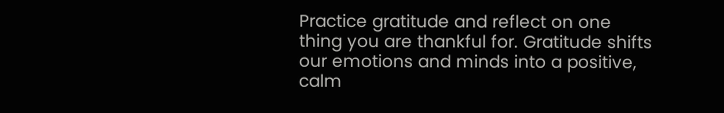Practice gratitude and reflect on one thing you are thankful for. Gratitude shifts our emotions and minds into a positive, calm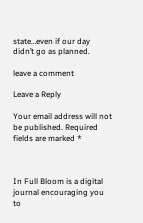state…even if our day didn’t go as planned.

leave a comment

Leave a Reply

Your email address will not be published. Required fields are marked *



In Full Bloom is a digital journal encouraging you to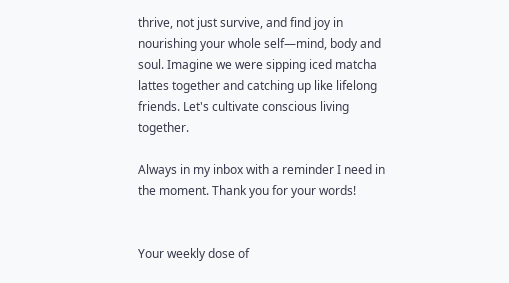thrive, not just survive, and find joy in nourishing your whole self—mind, body and soul. Imagine we were sipping iced matcha lattes together and catching up like lifelong friends. Let's cultivate conscious living together.

Always in my inbox with a reminder I need in the moment. Thank you for your words!


Your weekly dose of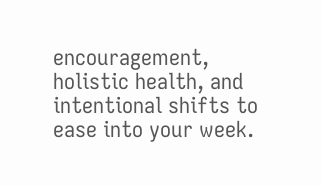encouragement, holistic health, and intentional shifts to ease into your week.